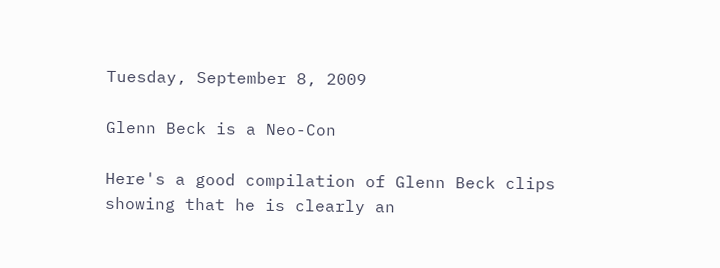Tuesday, September 8, 2009

Glenn Beck is a Neo-Con

Here's a good compilation of Glenn Beck clips showing that he is clearly an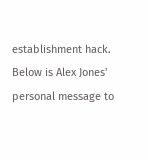establishment hack. Below is Alex Jones' personal message to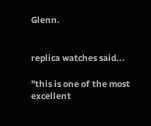Glenn.


replica watches said...

"this is one of the most excellent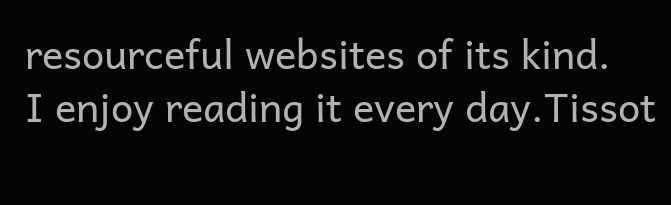resourceful websites of its kind.
I enjoy reading it every day.Tissot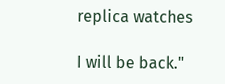replica watches

I will be back."